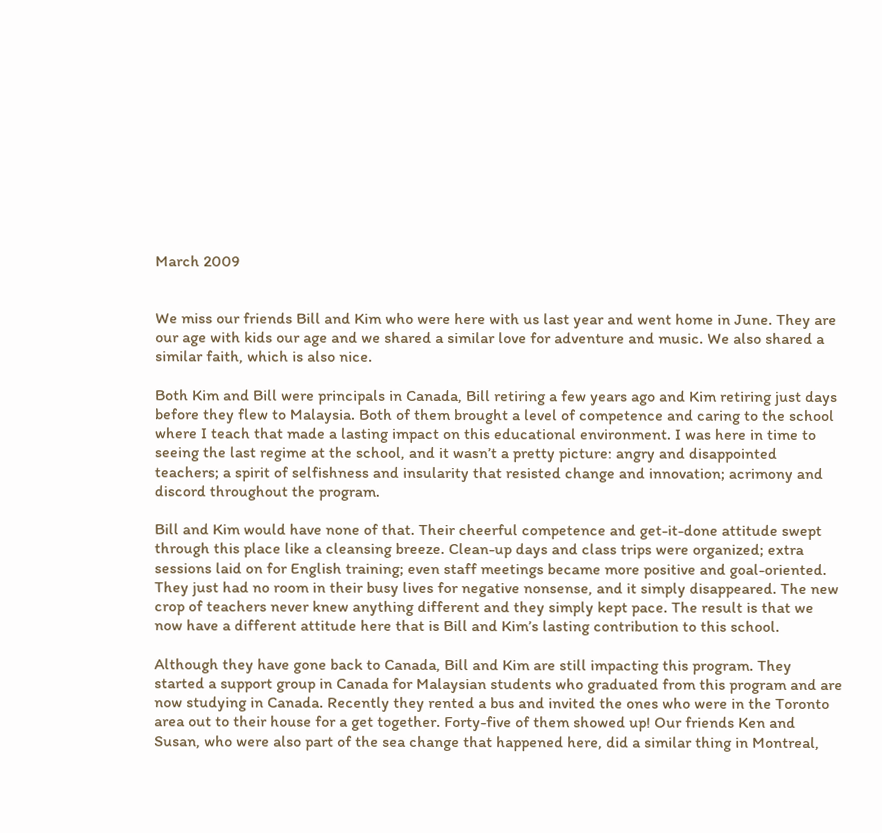March 2009


We miss our friends Bill and Kim who were here with us last year and went home in June. They are our age with kids our age and we shared a similar love for adventure and music. We also shared a similar faith, which is also nice.

Both Kim and Bill were principals in Canada, Bill retiring a few years ago and Kim retiring just days before they flew to Malaysia. Both of them brought a level of competence and caring to the school where I teach that made a lasting impact on this educational environment. I was here in time to seeing the last regime at the school, and it wasn’t a pretty picture: angry and disappointed teachers; a spirit of selfishness and insularity that resisted change and innovation; acrimony and discord throughout the program.

Bill and Kim would have none of that. Their cheerful competence and get-it-done attitude swept through this place like a cleansing breeze. Clean-up days and class trips were organized; extra sessions laid on for English training; even staff meetings became more positive and goal-oriented. They just had no room in their busy lives for negative nonsense, and it simply disappeared. The new crop of teachers never knew anything different and they simply kept pace. The result is that we now have a different attitude here that is Bill and Kim’s lasting contribution to this school.

Although they have gone back to Canada, Bill and Kim are still impacting this program. They started a support group in Canada for Malaysian students who graduated from this program and are now studying in Canada. Recently they rented a bus and invited the ones who were in the Toronto area out to their house for a get together. Forty-five of them showed up! Our friends Ken and Susan, who were also part of the sea change that happened here, did a similar thing in Montreal,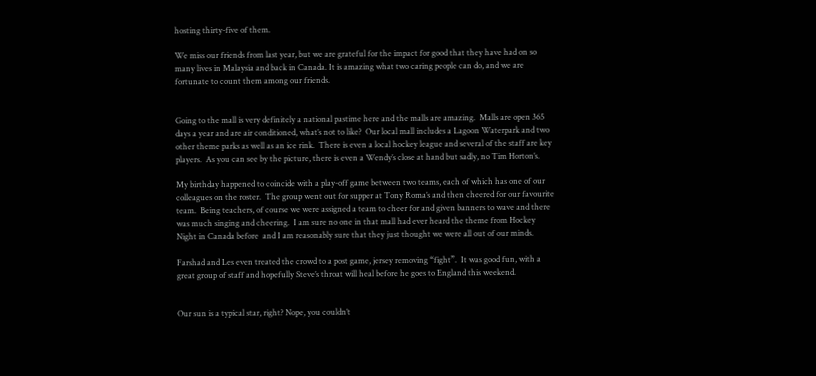hosting thirty-five of them.

We miss our friends from last year, but we are grateful for the impact for good that they have had on so many lives in Malaysia and back in Canada. It is amazing what two caring people can do, and we are fortunate to count them among our friends.


Going to the mall is very definitely a national pastime here and the malls are amazing.  Malls are open 365 days a year and are air conditioned, what’s not to like?  Our local mall includes a Lagoon Waterpark and two other theme parks as well as an ice rink.  There is even a local hockey league and several of the staff are key players.  As you can see by the picture, there is even a Wendy’s close at hand but sadly, no Tim Horton’s.

My birthday happened to coincide with a play-off game between two teams, each of which has one of our colleagues on the roster.  The group went out for supper at Tony Roma’s and then cheered for our favourite team.  Being teachers, of course we were assigned a team to cheer for and given banners to wave and there was much singing and cheering.  I am sure no one in that mall had ever heard the theme from Hockey Night in Canada before  and I am reasonably sure that they just thought we were all out of our minds.

Farshad and Les even treated the crowd to a post game, jersey removing “fight”.  It was good fun, with a great group of staff and hopefully Steve’s throat will heal before he goes to England this weekend.


Our sun is a typical star, right? Nope, you couldn’t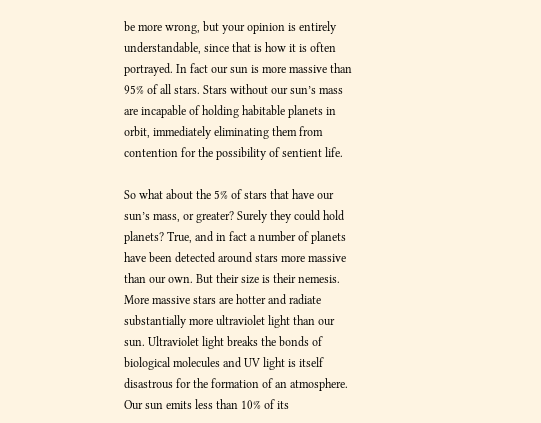be more wrong, but your opinion is entirely understandable, since that is how it is often portrayed. In fact our sun is more massive than 95% of all stars. Stars without our sun’s mass are incapable of holding habitable planets in orbit, immediately eliminating them from contention for the possibility of sentient life.

So what about the 5% of stars that have our sun’s mass, or greater? Surely they could hold planets? True, and in fact a number of planets have been detected around stars more massive than our own. But their size is their nemesis. More massive stars are hotter and radiate substantially more ultraviolet light than our sun. Ultraviolet light breaks the bonds of biological molecules and UV light is itself disastrous for the formation of an atmosphere. Our sun emits less than 10% of its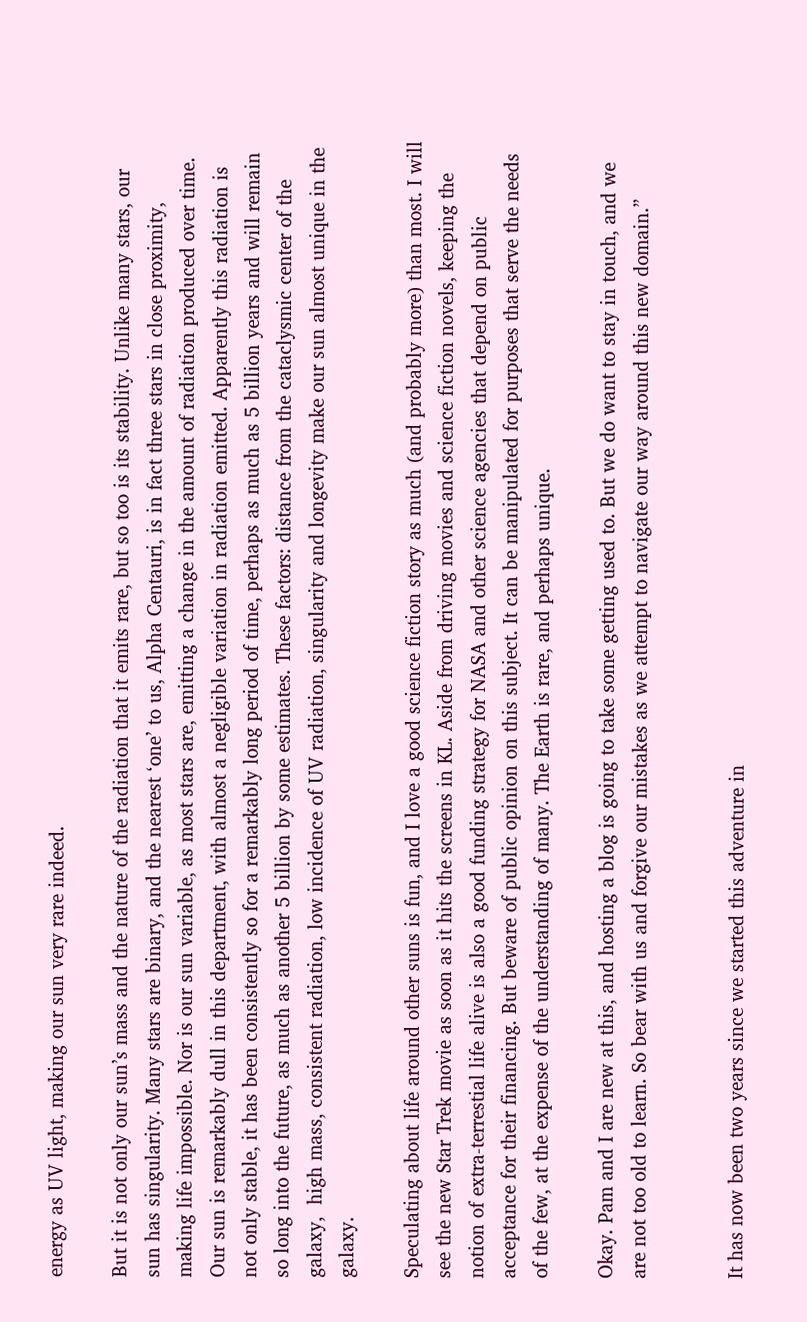energy as UV light, making our sun very rare indeed.

But it is not only our sun’s mass and the nature of the radiation that it emits rare, but so too is its stability. Unlike many stars, our sun has singularity. Many stars are binary, and the nearest ‘one’ to us, Alpha Centauri, is in fact three stars in close proximity, making life impossible. Nor is our sun variable, as most stars are, emitting a change in the amount of radiation produced over time. Our sun is remarkably dull in this department, with almost a negligible variation in radiation emitted. Apparently this radiation is not only stable, it has been consistently so for a remarkably long period of time, perhaps as much as 5 billion years and will remain so long into the future, as much as another 5 billion by some estimates. These factors: distance from the cataclysmic center of the galaxy,  high mass, consistent radiation, low incidence of UV radiation, singularity and longevity make our sun almost unique in the galaxy.

Speculating about life around other suns is fun, and I love a good science fiction story as much (and probably more) than most. I will see the new Star Trek movie as soon as it hits the screens in KL. Aside from driving movies and science fiction novels, keeping the notion of extra-terrestial life alive is also a good funding strategy for NASA and other science agencies that depend on public acceptance for their financing. But beware of public opinion on this subject. It can be manipulated for purposes that serve the needs of the few, at the expense of the understanding of many. The Earth is rare, and perhaps unique.

Okay. Pam and I are new at this, and hosting a blog is going to take some getting used to. But we do want to stay in touch, and we are not too old to learn. So bear with us and forgive our mistakes as we attempt to navigate our way around this new domain.”


It has now been two years since we started this adventure in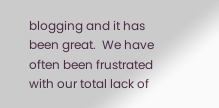blogging and it has been great.  We have often been frustrated with our total lack of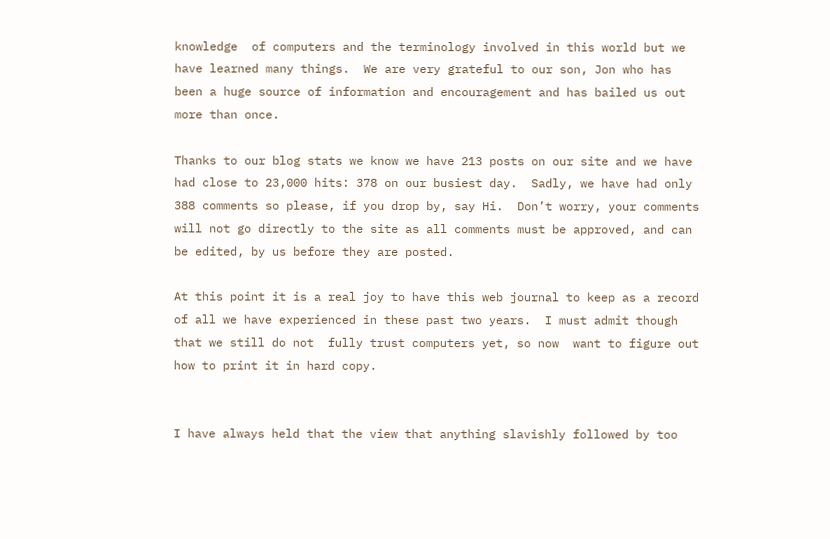knowledge  of computers and the terminology involved in this world but we have learned many things.  We are very grateful to our son, Jon who has been a huge source of information and encouragement and has bailed us out more than once.

Thanks to our blog stats we know we have 213 posts on our site and we have had close to 23,000 hits: 378 on our busiest day.  Sadly, we have had only 388 comments so please, if you drop by, say Hi.  Don’t worry, your comments will not go directly to the site as all comments must be approved, and can be edited, by us before they are posted.

At this point it is a real joy to have this web journal to keep as a record of all we have experienced in these past two years.  I must admit though that we still do not  fully trust computers yet, so now  want to figure out how to print it in hard copy.


I have always held that the view that anything slavishly followed by too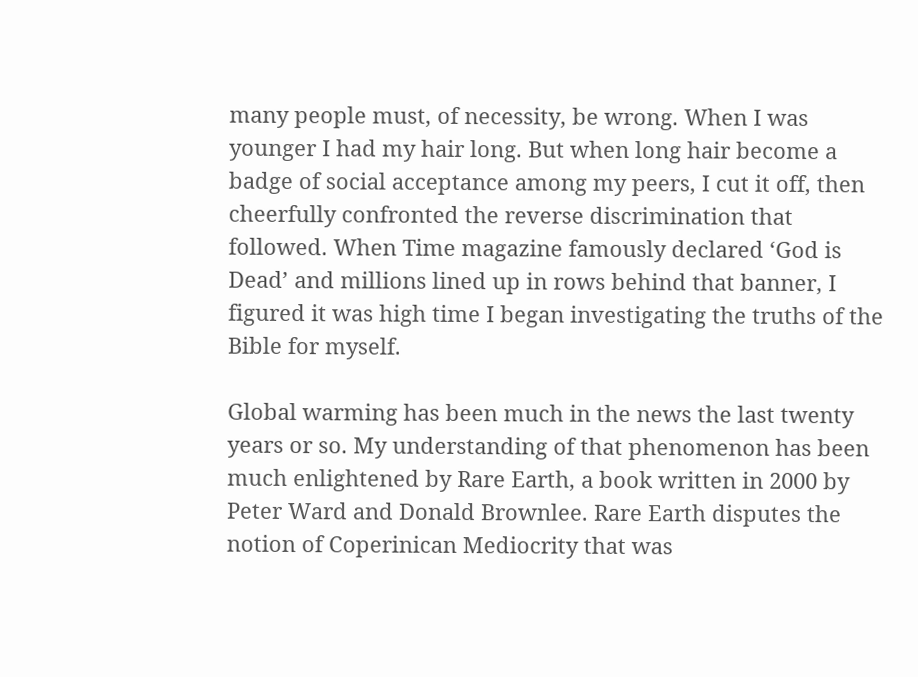many people must, of necessity, be wrong. When I was younger I had my hair long. But when long hair become a badge of social acceptance among my peers, I cut it off, then cheerfully confronted the reverse discrimination that followed. When Time magazine famously declared ‘God is Dead’ and millions lined up in rows behind that banner, I figured it was high time I began investigating the truths of the Bible for myself.

Global warming has been much in the news the last twenty years or so. My understanding of that phenomenon has been much enlightened by Rare Earth, a book written in 2000 by Peter Ward and Donald Brownlee. Rare Earth disputes the notion of Coperinican Mediocrity that was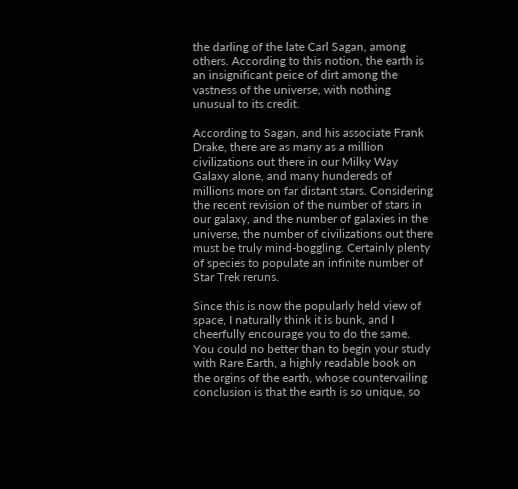the darling of the late Carl Sagan, among others. According to this notion, the earth is an insignificant peice of dirt among the vastness of the universe, with nothing unusual to its credit.

According to Sagan, and his associate Frank Drake, there are as many as a million civilizations out there in our Milky Way Galaxy alone, and many hundereds of millions more on far distant stars. Considering the recent revision of the number of stars in our galaxy, and the number of galaxies in the universe, the number of civilizations out there must be truly mind-boggling. Certainly plenty of species to populate an infinite number of Star Trek reruns.

Since this is now the popularly held view of space, I naturally think it is bunk, and I cheerfully encourage you to do the same. You could no better than to begin your study with Rare Earth, a highly readable book on the orgins of the earth, whose countervailing conclusion is that the earth is so unique, so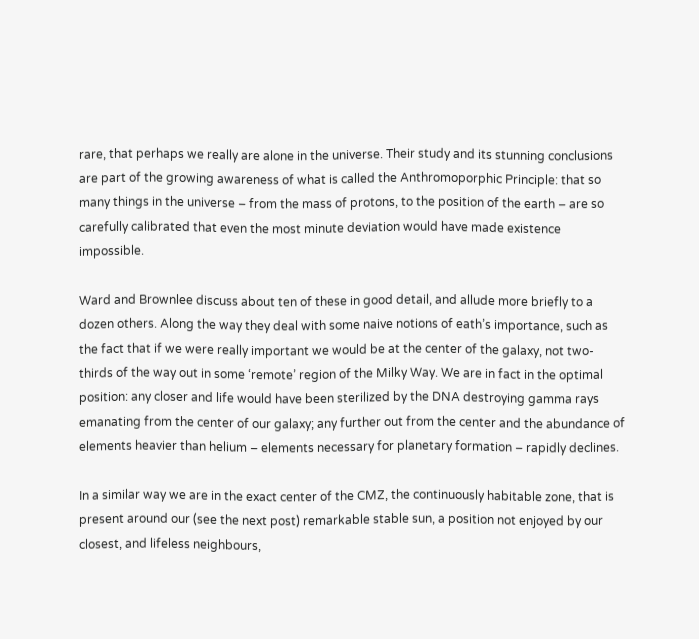rare, that perhaps we really are alone in the universe. Their study and its stunning conclusions are part of the growing awareness of what is called the Anthromoporphic Principle: that so many things in the universe – from the mass of protons, to the position of the earth – are so carefully calibrated that even the most minute deviation would have made existence impossible.

Ward and Brownlee discuss about ten of these in good detail, and allude more briefly to a dozen others. Along the way they deal with some naive notions of eath’s importance, such as the fact that if we were really important we would be at the center of the galaxy, not two-thirds of the way out in some ‘remote’ region of the Milky Way. We are in fact in the optimal position: any closer and life would have been sterilized by the DNA destroying gamma rays emanating from the center of our galaxy; any further out from the center and the abundance of elements heavier than helium – elements necessary for planetary formation – rapidly declines.

In a similar way we are in the exact center of the CMZ, the continuously habitable zone, that is present around our (see the next post) remarkable stable sun, a position not enjoyed by our closest, and lifeless neighbours,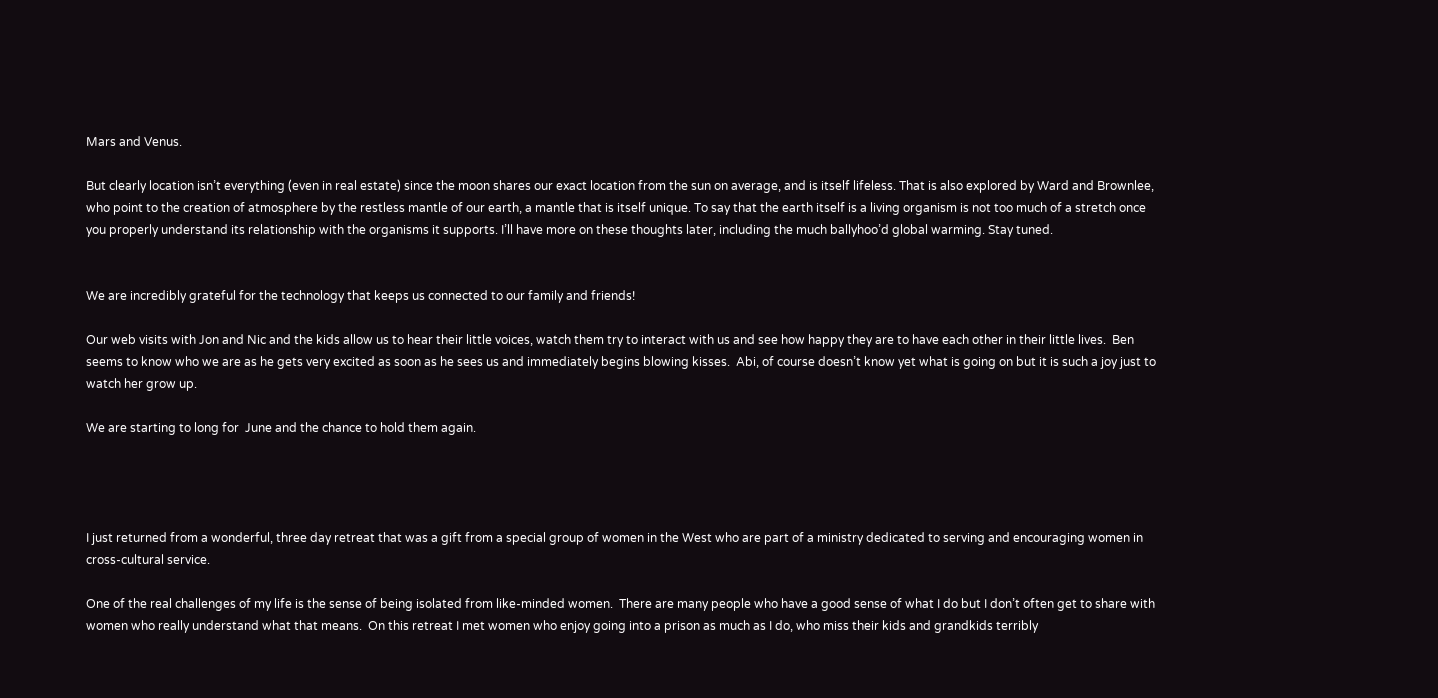Mars and Venus.

But clearly location isn’t everything (even in real estate) since the moon shares our exact location from the sun on average, and is itself lifeless. That is also explored by Ward and Brownlee, who point to the creation of atmosphere by the restless mantle of our earth, a mantle that is itself unique. To say that the earth itself is a living organism is not too much of a stretch once you properly understand its relationship with the organisms it supports. I’ll have more on these thoughts later, including the much ballyhoo’d global warming. Stay tuned.


We are incredibly grateful for the technology that keeps us connected to our family and friends!

Our web visits with Jon and Nic and the kids allow us to hear their little voices, watch them try to interact with us and see how happy they are to have each other in their little lives.  Ben seems to know who we are as he gets very excited as soon as he sees us and immediately begins blowing kisses.  Abi, of course doesn’t know yet what is going on but it is such a joy just to watch her grow up.

We are starting to long for  June and the chance to hold them again.




I just returned from a wonderful, three day retreat that was a gift from a special group of women in the West who are part of a ministry dedicated to serving and encouraging women in cross-cultural service.

One of the real challenges of my life is the sense of being isolated from like-minded women.  There are many people who have a good sense of what I do but I don’t often get to share with women who really understand what that means.  On this retreat I met women who enjoy going into a prison as much as I do, who miss their kids and grandkids terribly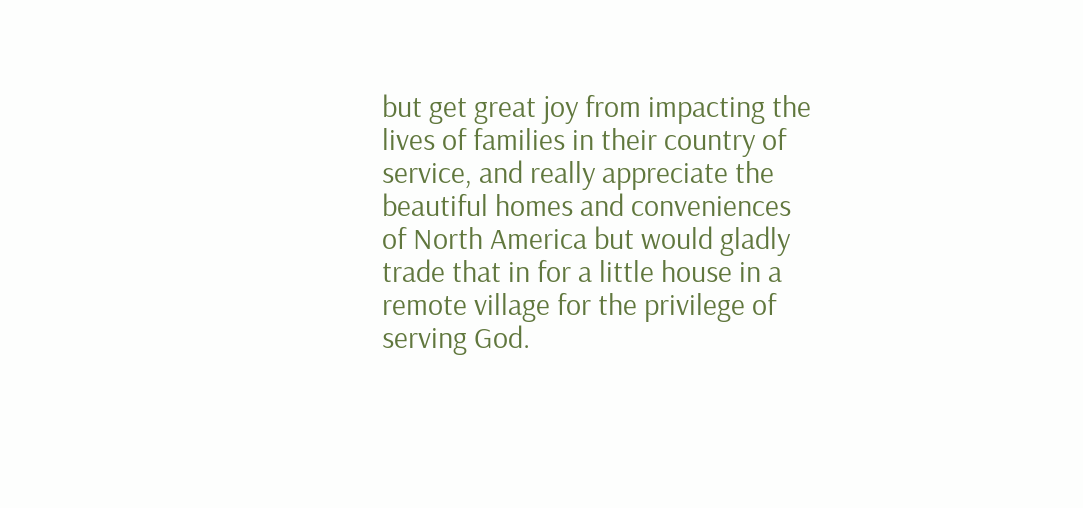but get great joy from impacting the lives of families in their country of service, and really appreciate the beautiful homes and conveniences of North America but would gladly trade that in for a little house in a remote village for the privilege of serving God.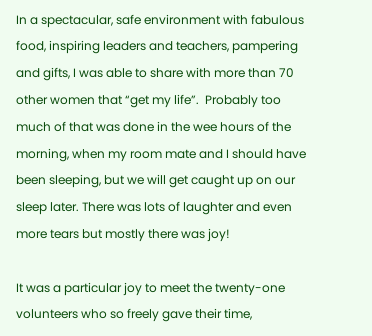In a spectacular, safe environment with fabulous food, inspiring leaders and teachers, pampering and gifts, I was able to share with more than 70 other women that “get my life”.  Probably too much of that was done in the wee hours of the morning, when my room mate and I should have been sleeping, but we will get caught up on our sleep later. There was lots of laughter and even more tears but mostly there was joy!

It was a particular joy to meet the twenty-one volunteers who so freely gave their time,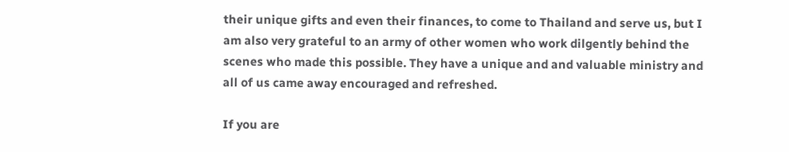their unique gifts and even their finances, to come to Thailand and serve us, but I am also very grateful to an army of other women who work dilgently behind the scenes who made this possible. They have a unique and and valuable ministry and all of us came away encouraged and refreshed.

If you are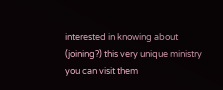interested in knowing about (joining?) this very unique ministry you can visit them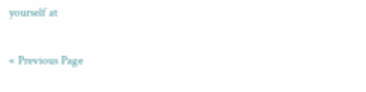yourself at

« Previous Page